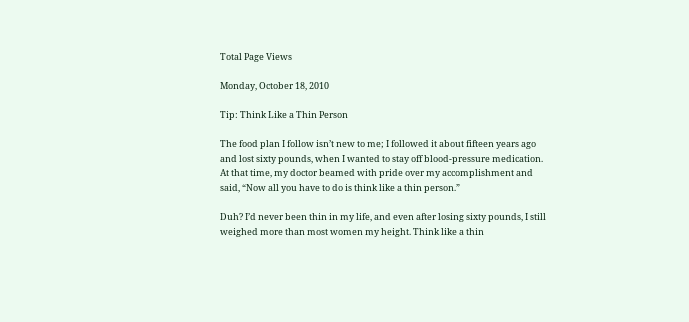Total Page Views

Monday, October 18, 2010

Tip: Think Like a Thin Person

The food plan I follow isn’t new to me; I followed it about fifteen years ago and lost sixty pounds, when I wanted to stay off blood-pressure medication. At that time, my doctor beamed with pride over my accomplishment and said, “Now all you have to do is think like a thin person.”

Duh? I’d never been thin in my life, and even after losing sixty pounds, I still weighed more than most women my height. Think like a thin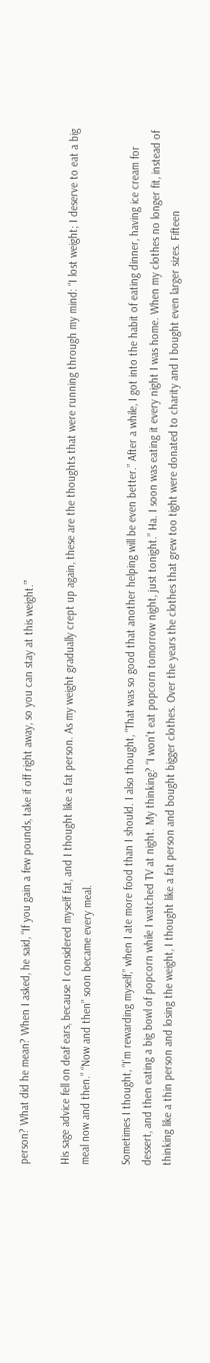person? What did he mean? When I asked, he said, “If you gain a few pounds, take if off right away, so you can stay at this weight.”’

His sage advice fell on deaf ears, because I considered myself fat, and I thought like a fat person. As my weight gradually crept up again, these are the thoughts that were running through my mind: “I lost weight; I deserve to eat a big meal now and then.” “Now and then” soon became every meal.

Sometimes I thought, “I’m rewarding myself,” when I ate more food than I should. I also thought, “That was so good that another helping will be even better.” After a while, I got into the habit of eating dinner, having ice cream for dessert, and then eating a big bowl of popcorn while I watched TV at night. My thinking? “I won’t eat popcorn tomorrow night, just tonight.” Ha. I soon was eating it every night I was home. When my clothes no longer fit, instead of thinking like a thin person and losing the weight, I thought like a fat person and bought bigger clothes. Over the years the clothes that grew too tight were donated to charity and I bought even larger sizes. Fifteen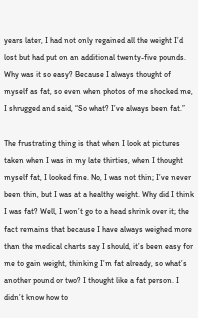years later, I had not only regained all the weight I’d lost but had put on an additional twenty-five pounds. Why was it so easy? Because I always thought of myself as fat, so even when photos of me shocked me, I shrugged and said, “So what? I’ve always been fat.”

The frustrating thing is that when I look at pictures taken when I was in my late thirties, when I thought myself fat, I looked fine. No, I was not thin; I’ve never been thin, but I was at a healthy weight. Why did I think I was fat? Well, I won’t go to a head shrink over it; the fact remains that because I have always weighed more than the medical charts say I should, it’s been easy for me to gain weight, thinking I’m fat already, so what’s another pound or two? I thought like a fat person. I didn’t know how to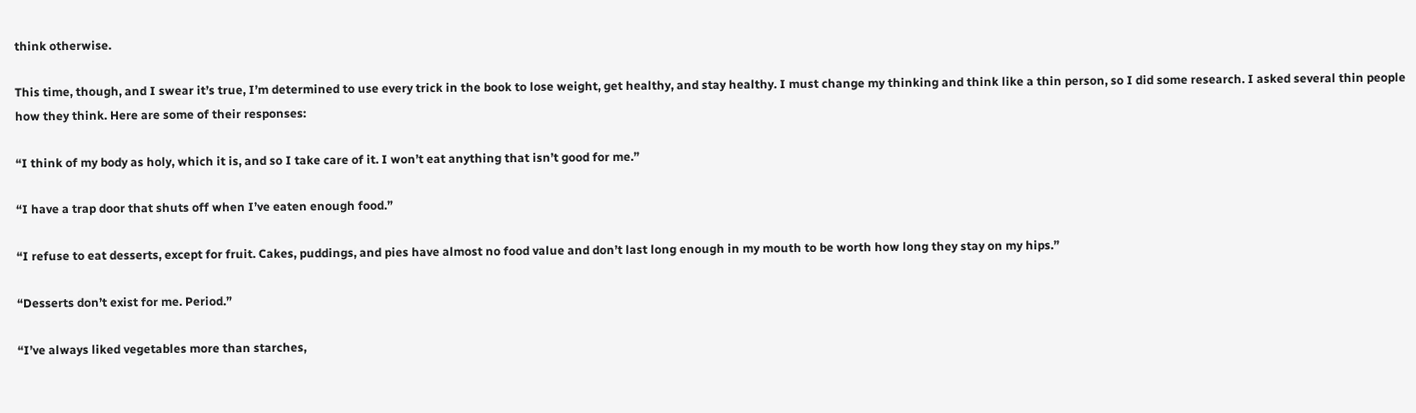think otherwise.

This time, though, and I swear it’s true, I’m determined to use every trick in the book to lose weight, get healthy, and stay healthy. I must change my thinking and think like a thin person, so I did some research. I asked several thin people how they think. Here are some of their responses:

“I think of my body as holy, which it is, and so I take care of it. I won’t eat anything that isn’t good for me.”

“I have a trap door that shuts off when I’ve eaten enough food.”

“I refuse to eat desserts, except for fruit. Cakes, puddings, and pies have almost no food value and don’t last long enough in my mouth to be worth how long they stay on my hips.”

“Desserts don’t exist for me. Period.”

“I’ve always liked vegetables more than starches,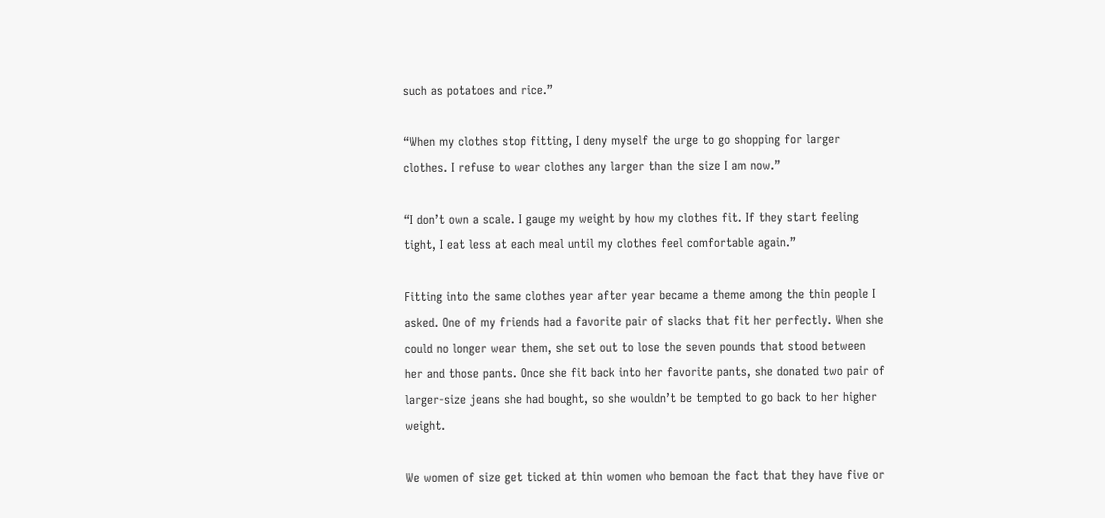such as potatoes and rice.”

“When my clothes stop fitting, I deny myself the urge to go shopping for larger clothes. I refuse to wear clothes any larger than the size I am now.”

“I don’t own a scale. I gauge my weight by how my clothes fit. If they start feeling tight, I eat less at each meal until my clothes feel comfortable again.”

Fitting into the same clothes year after year became a theme among the thin people I asked. One of my friends had a favorite pair of slacks that fit her perfectly. When she could no longer wear them, she set out to lose the seven pounds that stood between her and those pants. Once she fit back into her favorite pants, she donated two pair of larger-size jeans she had bought, so she wouldn’t be tempted to go back to her higher weight.

We women of size get ticked at thin women who bemoan the fact that they have five or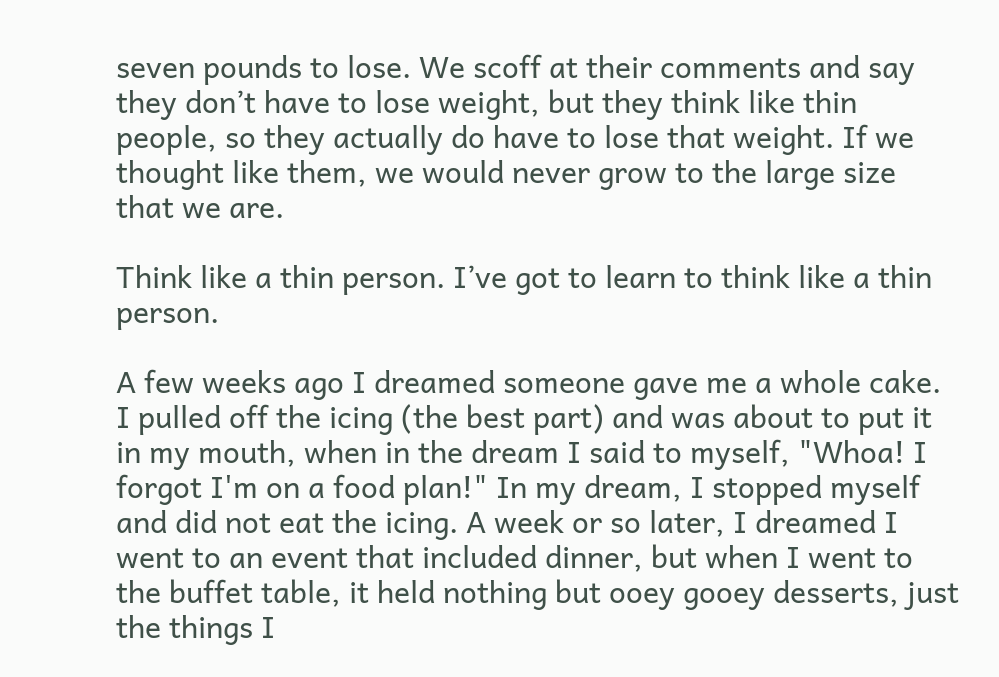seven pounds to lose. We scoff at their comments and say they don’t have to lose weight, but they think like thin people, so they actually do have to lose that weight. If we thought like them, we would never grow to the large size that we are.

Think like a thin person. I’ve got to learn to think like a thin person.

A few weeks ago I dreamed someone gave me a whole cake. I pulled off the icing (the best part) and was about to put it in my mouth, when in the dream I said to myself, "Whoa! I forgot I'm on a food plan!" In my dream, I stopped myself and did not eat the icing. A week or so later, I dreamed I went to an event that included dinner, but when I went to the buffet table, it held nothing but ooey gooey desserts, just the things I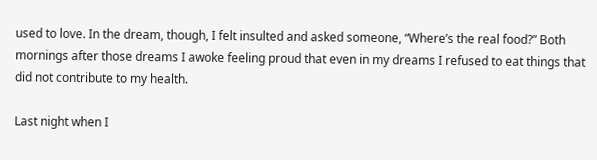used to love. In the dream, though, I felt insulted and asked someone, “Where’s the real food?” Both mornings after those dreams I awoke feeling proud that even in my dreams I refused to eat things that did not contribute to my health.

Last night when I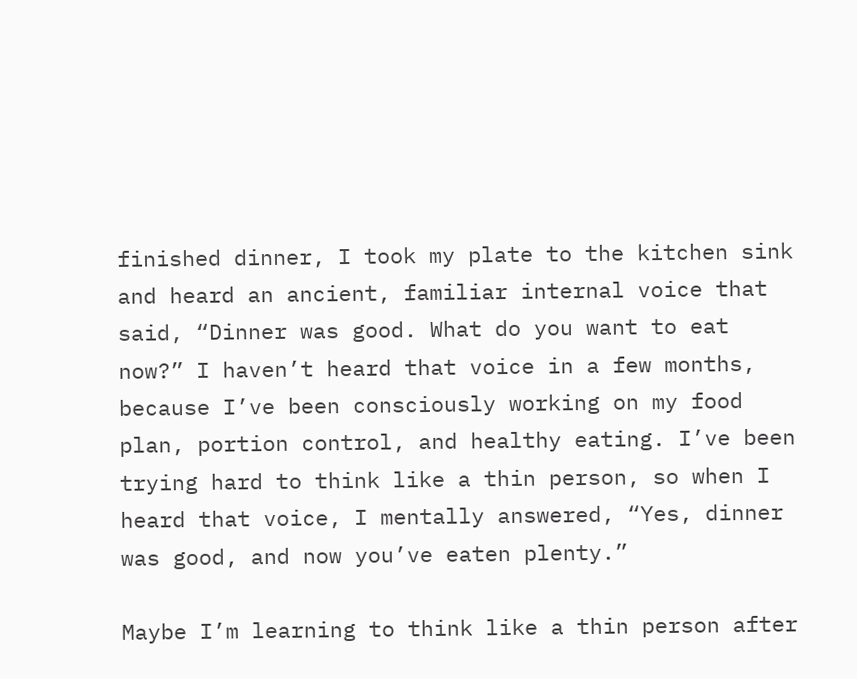finished dinner, I took my plate to the kitchen sink and heard an ancient, familiar internal voice that said, “Dinner was good. What do you want to eat now?” I haven’t heard that voice in a few months, because I’ve been consciously working on my food plan, portion control, and healthy eating. I’ve been trying hard to think like a thin person, so when I heard that voice, I mentally answered, “Yes, dinner was good, and now you’ve eaten plenty.”

Maybe I’m learning to think like a thin person after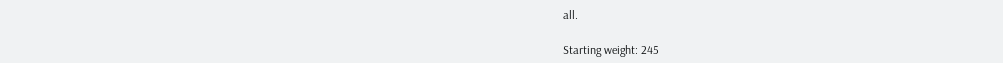all.

Starting weight: 245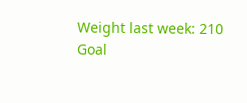Weight last week: 210
Goal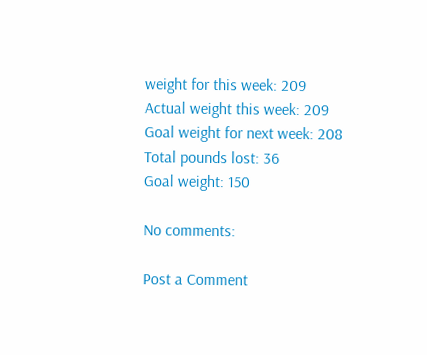weight for this week: 209
Actual weight this week: 209
Goal weight for next week: 208
Total pounds lost: 36
Goal weight: 150

No comments:

Post a Comment